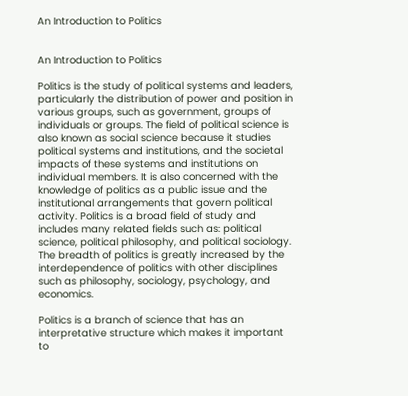An Introduction to Politics


An Introduction to Politics

Politics is the study of political systems and leaders, particularly the distribution of power and position in various groups, such as government, groups of individuals or groups. The field of political science is also known as social science because it studies political systems and institutions, and the societal impacts of these systems and institutions on individual members. It is also concerned with the knowledge of politics as a public issue and the institutional arrangements that govern political activity. Politics is a broad field of study and includes many related fields such as: political science, political philosophy, and political sociology. The breadth of politics is greatly increased by the interdependence of politics with other disciplines such as philosophy, sociology, psychology, and economics.

Politics is a branch of science that has an interpretative structure which makes it important to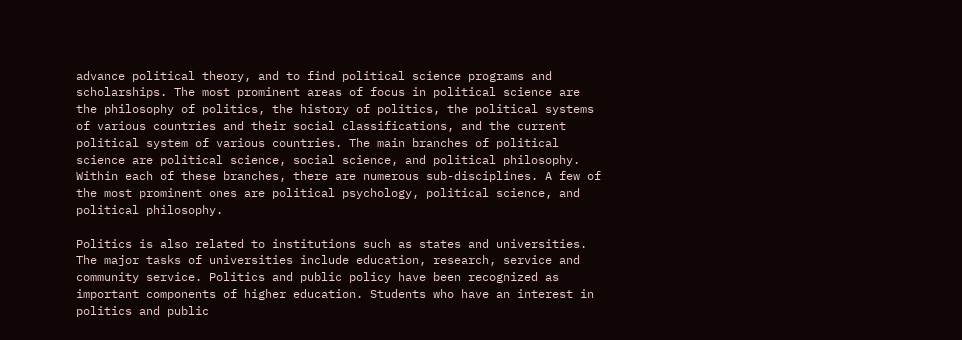advance political theory, and to find political science programs and scholarships. The most prominent areas of focus in political science are the philosophy of politics, the history of politics, the political systems of various countries and their social classifications, and the current political system of various countries. The main branches of political science are political science, social science, and political philosophy. Within each of these branches, there are numerous sub-disciplines. A few of the most prominent ones are political psychology, political science, and political philosophy.

Politics is also related to institutions such as states and universities. The major tasks of universities include education, research, service and community service. Politics and public policy have been recognized as important components of higher education. Students who have an interest in politics and public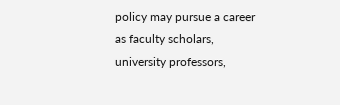policy may pursue a career as faculty scholars, university professors,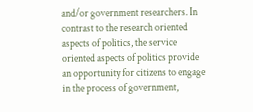and/or government researchers. In contrast to the research oriented aspects of politics, the service oriented aspects of politics provide an opportunity for citizens to engage in the process of government,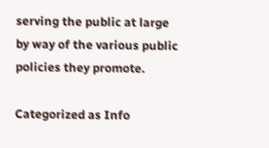serving the public at large by way of the various public policies they promote.

Categorized as Info